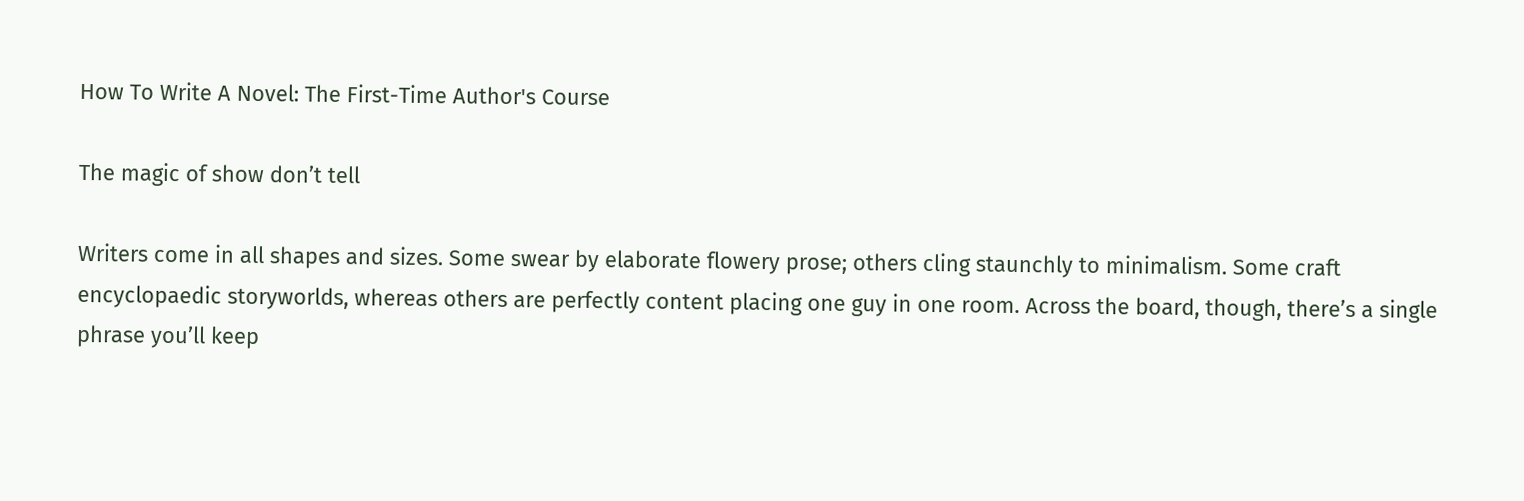How To Write A Novel: The First-Time Author's Course

The magic of show don’t tell

Writers come in all shapes and sizes. Some swear by elaborate flowery prose; others cling staunchly to minimalism. Some craft encyclopaedic storyworlds, whereas others are perfectly content placing one guy in one room. Across the board, though, there’s a single phrase you’ll keep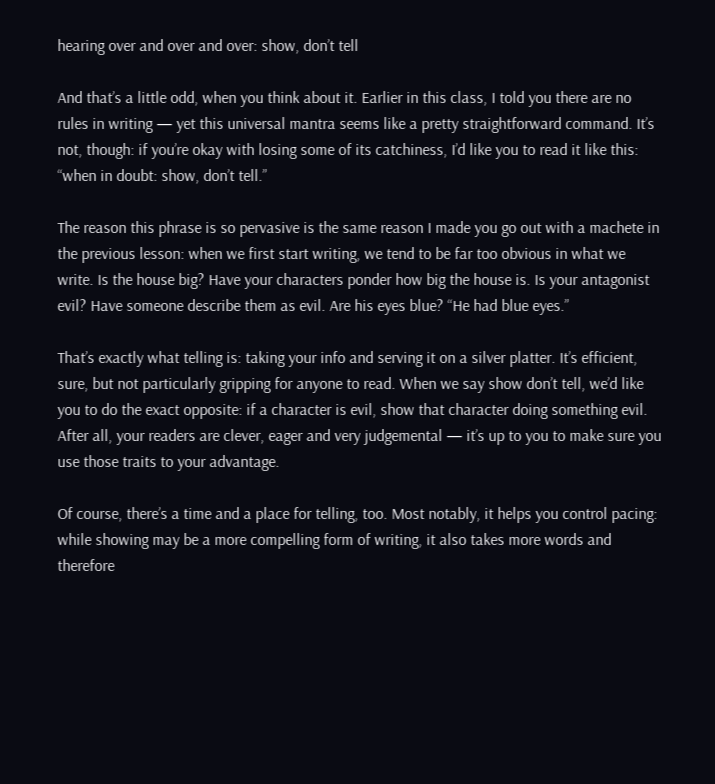hearing over and over and over: show, don’t tell

And that’s a little odd, when you think about it. Earlier in this class, I told you there are no rules in writing — yet this universal mantra seems like a pretty straightforward command. It’s not, though: if you’re okay with losing some of its catchiness, I’d like you to read it like this: “when in doubt: show, don’t tell.”

The reason this phrase is so pervasive is the same reason I made you go out with a machete in the previous lesson: when we first start writing, we tend to be far too obvious in what we write. Is the house big? Have your characters ponder how big the house is. Is your antagonist evil? Have someone describe them as evil. Are his eyes blue? “He had blue eyes.”

That’s exactly what telling is: taking your info and serving it on a silver platter. It’s efficient, sure, but not particularly gripping for anyone to read. When we say show don’t tell, we’d like you to do the exact opposite: if a character is evil, show that character doing something evil. After all, your readers are clever, eager and very judgemental — it’s up to you to make sure you use those traits to your advantage.

Of course, there’s a time and a place for telling, too. Most notably, it helps you control pacing: while showing may be a more compelling form of writing, it also takes more words and therefore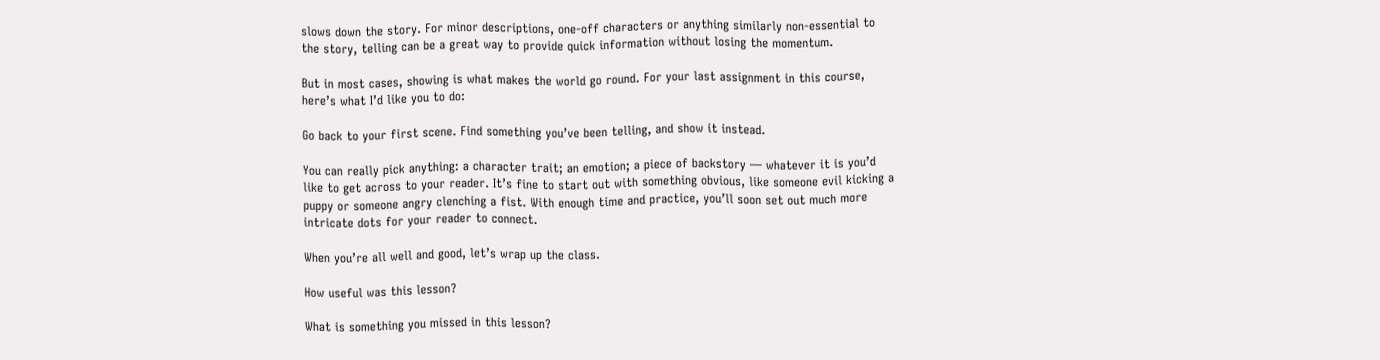slows down the story. For minor descriptions, one-off characters or anything similarly non-essential to the story, telling can be a great way to provide quick information without losing the momentum.

But in most cases, showing is what makes the world go round. For your last assignment in this course, here’s what I’d like you to do:

Go back to your first scene. Find something you’ve been telling, and show it instead.

You can really pick anything: a character trait; an emotion; a piece of backstory — whatever it is you’d like to get across to your reader. It’s fine to start out with something obvious, like someone evil kicking a puppy or someone angry clenching a fist. With enough time and practice, you’ll soon set out much more intricate dots for your reader to connect.

When you’re all well and good, let’s wrap up the class.

How useful was this lesson?

What is something you missed in this lesson?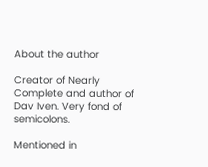About the author

Creator of Nearly Complete and author of Dav Iven. Very fond of semicolons.

Mentioned in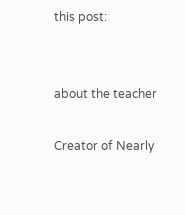this post:


about the teacher

Creator of Nearly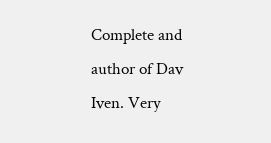Complete and author of Dav Iven. Very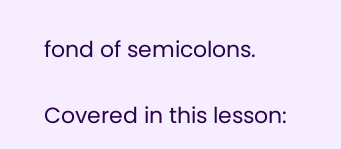fond of semicolons.

Covered in this lesson: